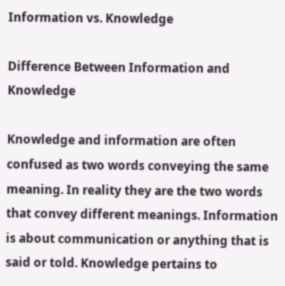Information vs. Knowledge

Difference Between Information and Knowledge

Knowledge and information are often confused as two words conveying the same meaning. In reality they are the two words that convey different meanings. Information is about communication or anything that is said or told. Knowledge pertains to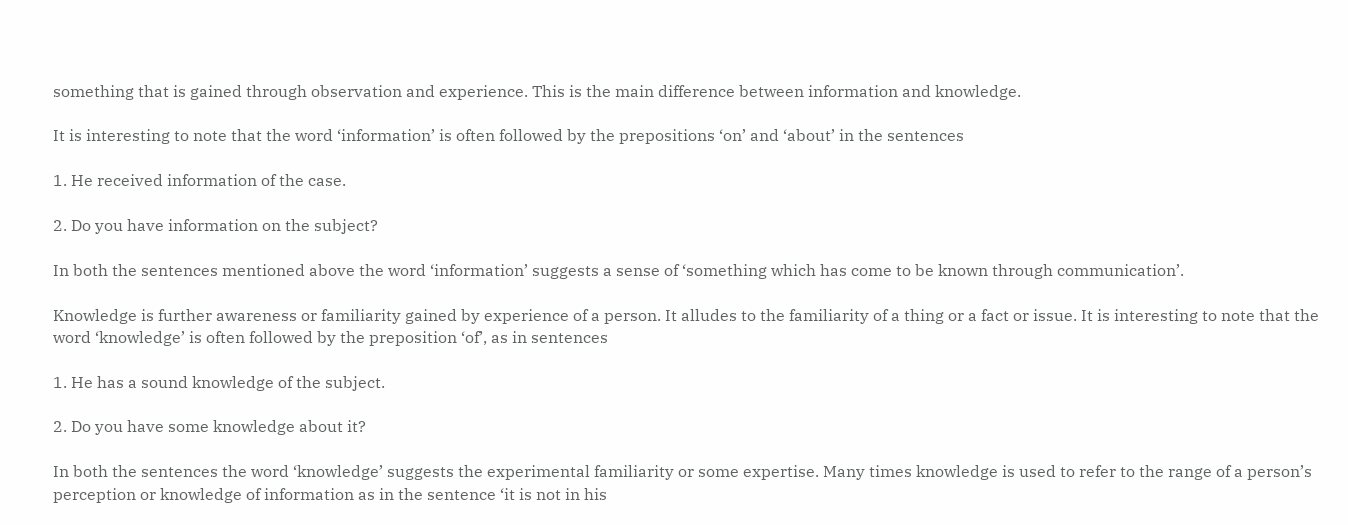something that is gained through observation and experience. This is the main difference between information and knowledge.

It is interesting to note that the word ‘information’ is often followed by the prepositions ‘on’ and ‘about’ in the sentences

1. He received information of the case.

2. Do you have information on the subject?

In both the sentences mentioned above the word ‘information’ suggests a sense of ‘something which has come to be known through communication’.

Knowledge is further awareness or familiarity gained by experience of a person. It alludes to the familiarity of a thing or a fact or issue. It is interesting to note that the word ‘knowledge’ is often followed by the preposition ‘of’, as in sentences

1. He has a sound knowledge of the subject.

2. Do you have some knowledge about it?

In both the sentences the word ‘knowledge’ suggests the experimental familiarity or some expertise. Many times knowledge is used to refer to the range of a person’s perception or knowledge of information as in the sentence ‘it is not in his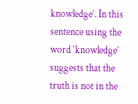knowledge’. In this sentence using the word ‘knowledge’ suggests that the truth is not in the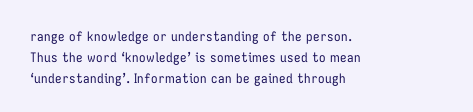range of knowledge or understanding of the person. Thus the word ‘knowledge’ is sometimes used to mean ‘understanding’. Information can be gained through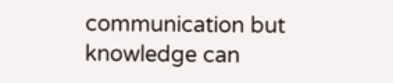communication but knowledge can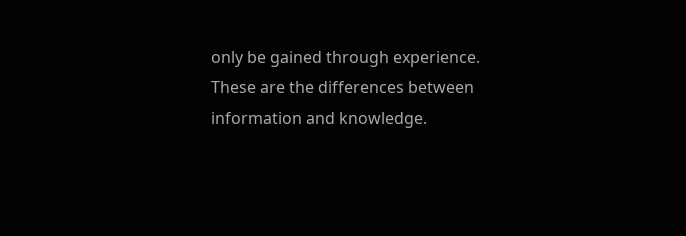only be gained through experience. These are the differences between information and knowledge.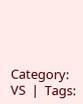Category: VS  |  Tags: